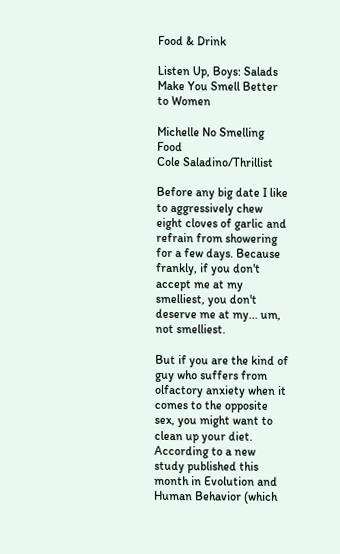Food & Drink

Listen Up, Boys: Salads Make You Smell Better to Women

Michelle No Smelling Food
Cole Saladino/Thrillist

Before any big date I like to aggressively chew eight cloves of garlic and refrain from showering for a few days. Because frankly, if you don't accept me at my smelliest, you don't deserve me at my... um, not smelliest.

But if you are the kind of guy who suffers from olfactory anxiety when it comes to the opposite sex, you might want to clean up your diet. According to a new study published this month in Evolution and Human Behavior (which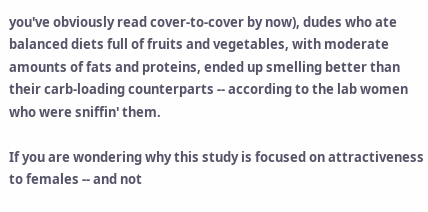you've obviously read cover-to-cover by now), dudes who ate balanced diets full of fruits and vegetables, with moderate amounts of fats and proteins, ended up smelling better than their carb-loading counterparts -- according to the lab women who were sniffin' them.

If you are wondering why this study is focused on attractiveness to females -- and not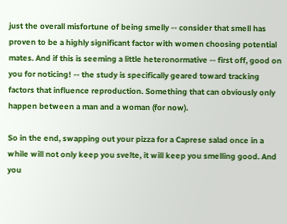just the overall misfortune of being smelly -- consider that smell has proven to be a highly significant factor with women choosing potential mates. And if this is seeming a little heteronormative -- first off, good on you for noticing! -- the study is specifically geared toward tracking factors that influence reproduction. Something that can obviously only happen between a man and a woman (for now).

So in the end, swapping out your pizza for a Caprese salad once in a while will not only keep you svelte, it will keep you smelling good. And you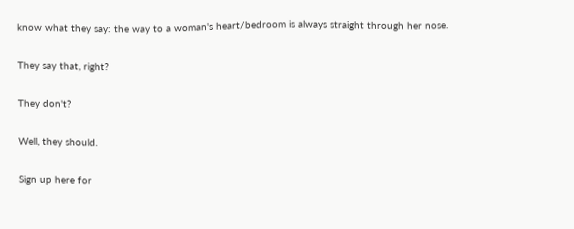know what they say: the way to a woman's heart/bedroom is always straight through her nose.

They say that, right?

They don't?

Well, they should.

Sign up here for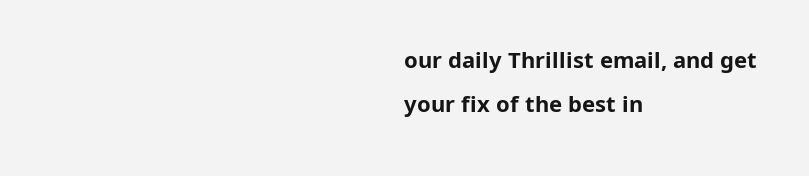our daily Thrillist email, and get your fix of the best in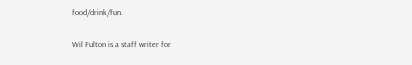food/drink/fun.

Wil Fulton is a staff writer for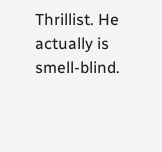Thrillist. He actually is smell-blind.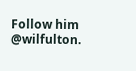Follow him @wilfulton.